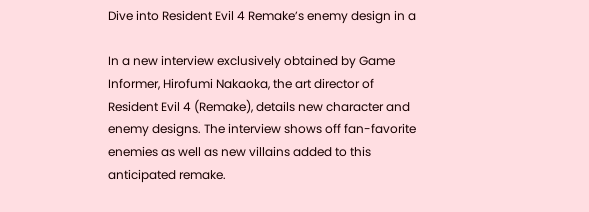Dive into Resident Evil 4 Remake’s enemy design in a

In a new interview exclusively obtained by Game Informer, Hirofumi Nakaoka, the art director of Resident Evil 4 (Remake), details new character and enemy designs. The interview shows off fan-favorite enemies as well as new villains added to this anticipated remake.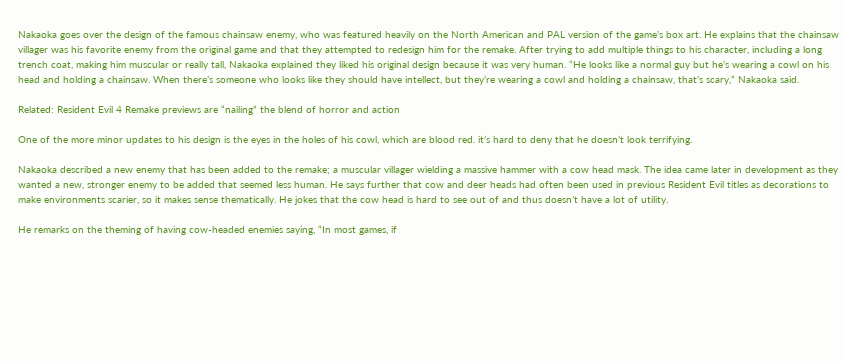Nakaoka goes over the design of the famous chainsaw enemy, who was featured heavily on the North American and PAL version of the game’s box art. He explains that the chainsaw villager was his favorite enemy from the original game and that they attempted to redesign him for the remake. After trying to add multiple things to his character, including a long trench coat, making him muscular or really tall, Nakaoka explained they liked his original design because it was very human. “He looks like a normal guy but he’s wearing a cowl on his head and holding a chainsaw. When there’s someone who looks like they should have intellect, but they’re wearing a cowl and holding a chainsaw, that’s scary,” Nakaoka said.

Related: Resident Evil 4 Remake previews are “nailing” the blend of horror and action

One of the more minor updates to his design is the eyes in the holes of his cowl, which are blood red. it’s hard to deny that he doesn’t look terrifying.

Nakaoka described a new enemy that has been added to the remake; a muscular villager wielding a massive hammer with a cow head mask. The idea came later in development as they wanted a new, stronger enemy to be added that seemed less human. He says further that cow and deer heads had often been used in previous Resident Evil titles as decorations to make environments scarier, so it makes sense thematically. He jokes that the cow head is hard to see out of and thus doesn’t have a lot of utility.

He remarks on the theming of having cow-headed enemies saying, “In most games, if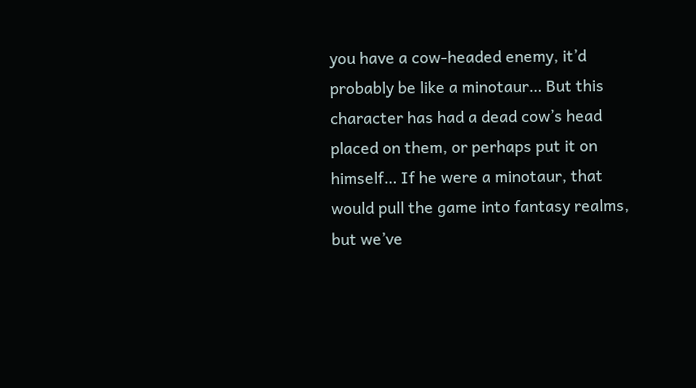you have a cow-headed enemy, it’d probably be like a minotaur… But this character has had a dead cow’s head placed on them, or perhaps put it on himself… If he were a minotaur, that would pull the game into fantasy realms, but we’ve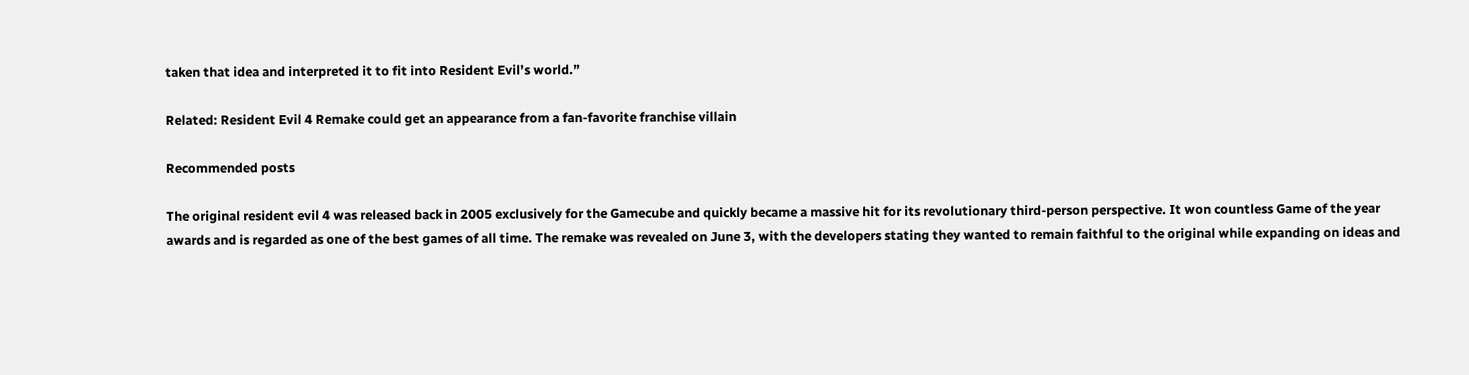taken that idea and interpreted it to fit into Resident Evil’s world.”

Related: Resident Evil 4 Remake could get an appearance from a fan-favorite franchise villain

Recommended posts

The original resident evil 4 was released back in 2005 exclusively for the Gamecube and quickly became a massive hit for its revolutionary third-person perspective. It won countless Game of the year awards and is regarded as one of the best games of all time. The remake was revealed on June 3, with the developers stating they wanted to remain faithful to the original while expanding on ideas and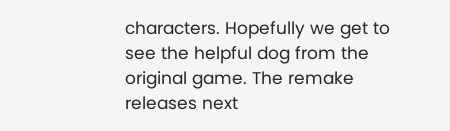characters. Hopefully we get to see the helpful dog from the original game. The remake releases next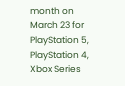month on March 23 for PlayStation 5, PlayStation 4, Xbox Series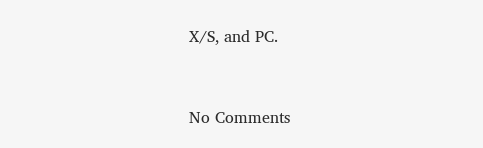X/S, and PC.


No Comments